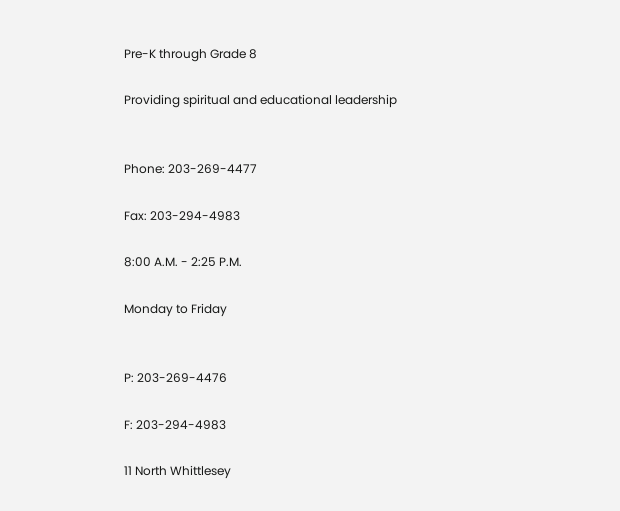Pre-K through Grade 8

Providing spiritual and educational leadership


Phone: 203-269-4477

Fax: 203-294-4983

8:00 A.M. - 2:25 P.M.

Monday to Friday


P: 203-269-4476

F: 203-294-4983

11 North Whittlesey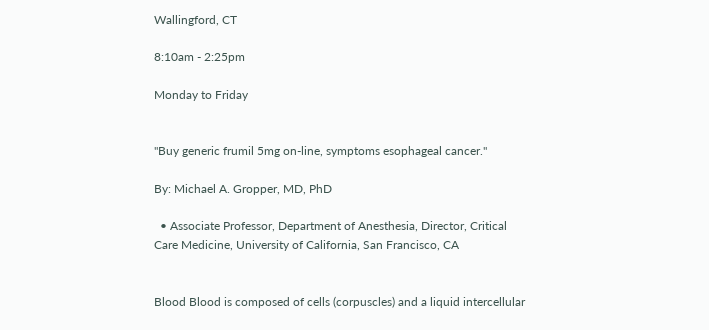Wallingford, CT

8:10am - 2:25pm

Monday to Friday


"Buy generic frumil 5mg on-line, symptoms esophageal cancer."

By: Michael A. Gropper, MD, PhD

  • Associate Professor, Department of Anesthesia, Director, Critical Care Medicine, University of California, San Francisco, CA


Blood Blood is composed of cells (corpuscles) and a liquid intercellular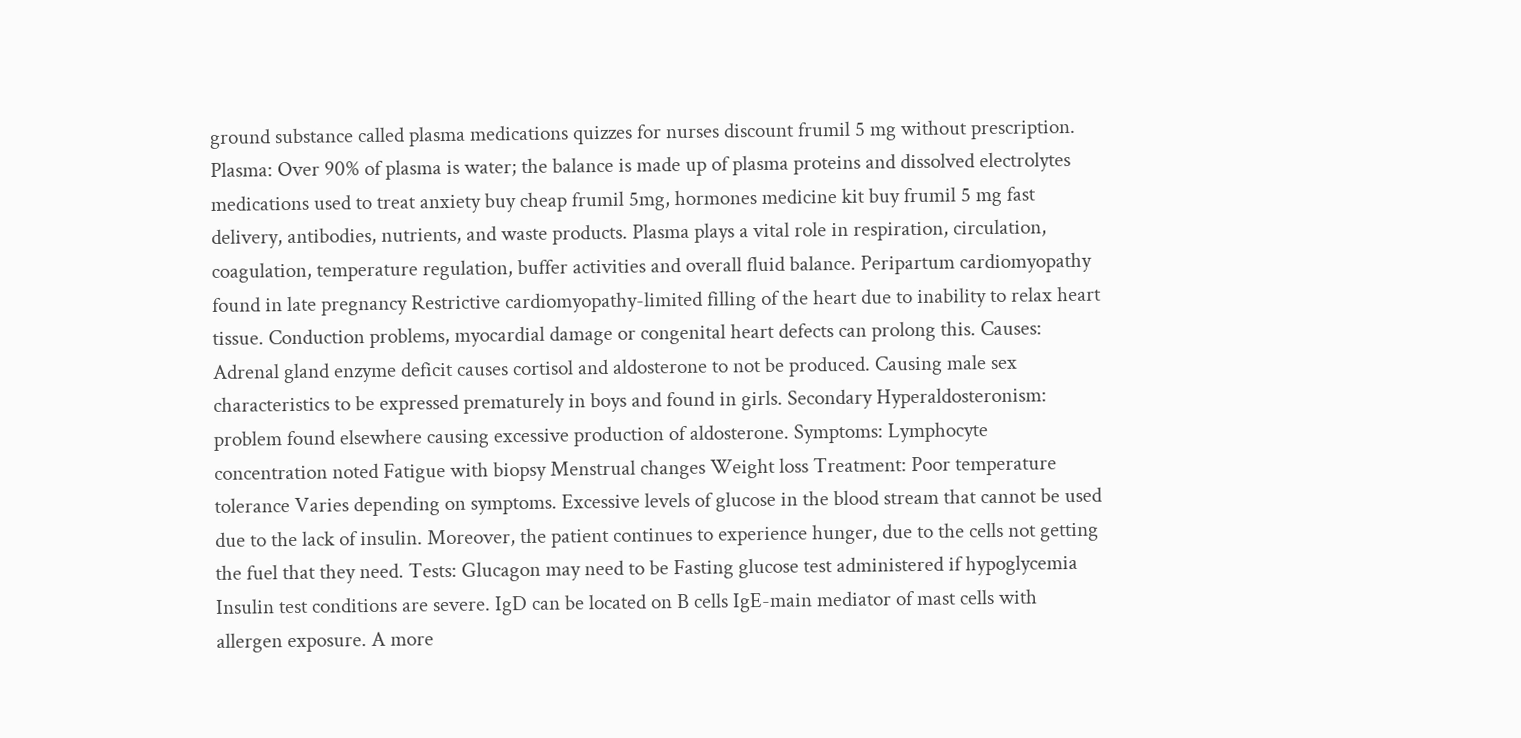ground substance called plasma medications quizzes for nurses discount frumil 5 mg without prescription. Plasma: Over 90% of plasma is water; the balance is made up of plasma proteins and dissolved electrolytes medications used to treat anxiety buy cheap frumil 5mg, hormones medicine kit buy frumil 5 mg fast delivery, antibodies, nutrients, and waste products. Plasma plays a vital role in respiration, circulation, coagulation, temperature regulation, buffer activities and overall fluid balance. Peripartum cardiomyopathy found in late pregnancy Restrictive cardiomyopathy-limited filling of the heart due to inability to relax heart tissue. Conduction problems, myocardial damage or congenital heart defects can prolong this. Causes: Adrenal gland enzyme deficit causes cortisol and aldosterone to not be produced. Causing male sex characteristics to be expressed prematurely in boys and found in girls. Secondary Hyperaldosteronism: problem found elsewhere causing excessive production of aldosterone. Symptoms: Lymphocyte concentration noted Fatigue with biopsy Menstrual changes Weight loss Treatment: Poor temperature tolerance Varies depending on symptoms. Excessive levels of glucose in the blood stream that cannot be used due to the lack of insulin. Moreover, the patient continues to experience hunger, due to the cells not getting the fuel that they need. Tests: Glucagon may need to be Fasting glucose test administered if hypoglycemia Insulin test conditions are severe. IgD can be located on B cells IgE-main mediator of mast cells with allergen exposure. A more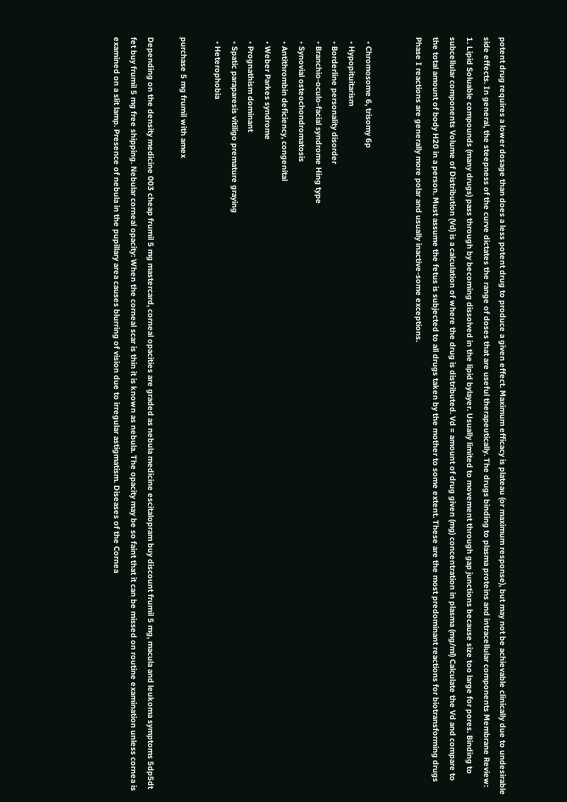potent drug requires a lower dosage than does a less potent drug to produce a given effect. Maximum efficacy is plateau (or maximum response), but may not be achievable clinically due to undesirable side effects. In general, the steepness of the curve dictates the range of doses that are useful therapeutically. The drugs binding to plasma proteins and intracellular components Membrane Review: 1. Lipid Soluable compounds (many drugs) pass through by becoming dissolved in the lipid bylayer. Usually limited to movement through gap junctions because size too large for pores. Binding to subcellular components Volume of Distribution (Vd) is a calculation of where the drug is distributed. Vd = amount of drug given (mg) concentration in plasma (mg/ml) Calculate the Vd and compare to the total amount of body H20 in a person. Must assume the fetus is subjected to all drugs taken by the mother to some extent. These are the most predominant reactions for biotransforming drugs Phase I reactions are generally more polar and usually inactive-some exceptions.


  • Chromosome 6, trisomy 6p
  • Hypopituitarism
  • Borderline personality disorder
  • Branchio-oculo-facial syndrome Hing type
  • Synovial osteochondromatosis
  • Antithrombin deficiency, congenital
  • Weber Parkes syndrome
  • Prognathism dominant
  • Spatic paraparesis vitiligo premature graying
  • Heterophobia

purchase 5 mg frumil with amex

Depending on the density medicine 003 cheap frumil 5 mg mastercard, corneal opacities are graded as nebula medicine escitalopram buy discount frumil 5 mg, macula and leukoma symptoms 5dp5dt fet buy frumil 5 mg free shipping. Nebular corneal opacity: When the corneal scar is thin it is known as nebula. The opacity may be so faint that it can be missed on routine examination unless cornea is examined on a slit lamp. Presence of nebula in the pupillary area causes blurring of vision due to irregular astigmatism. Diseases of the Cornea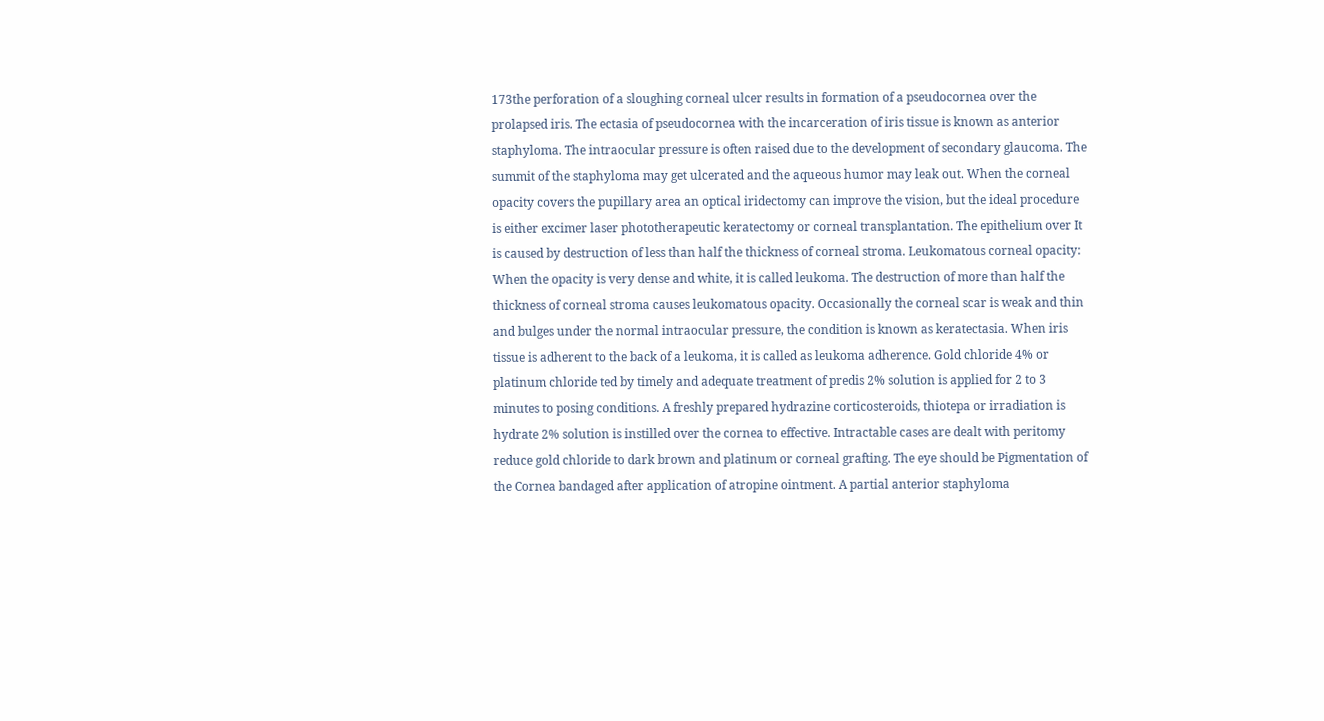173the perforation of a sloughing corneal ulcer results in formation of a pseudocornea over the prolapsed iris. The ectasia of pseudocornea with the incarceration of iris tissue is known as anterior staphyloma. The intraocular pressure is often raised due to the development of secondary glaucoma. The summit of the staphyloma may get ulcerated and the aqueous humor may leak out. When the corneal opacity covers the pupillary area an optical iridectomy can improve the vision, but the ideal procedure is either excimer laser phototherapeutic keratectomy or corneal transplantation. The epithelium over It is caused by destruction of less than half the thickness of corneal stroma. Leukomatous corneal opacity: When the opacity is very dense and white, it is called leukoma. The destruction of more than half the thickness of corneal stroma causes leukomatous opacity. Occasionally the corneal scar is weak and thin and bulges under the normal intraocular pressure, the condition is known as keratectasia. When iris tissue is adherent to the back of a leukoma, it is called as leukoma adherence. Gold chloride 4% or platinum chloride ted by timely and adequate treatment of predis 2% solution is applied for 2 to 3 minutes to posing conditions. A freshly prepared hydrazine corticosteroids, thiotepa or irradiation is hydrate 2% solution is instilled over the cornea to effective. Intractable cases are dealt with peritomy reduce gold chloride to dark brown and platinum or corneal grafting. The eye should be Pigmentation of the Cornea bandaged after application of atropine ointment. A partial anterior staphyloma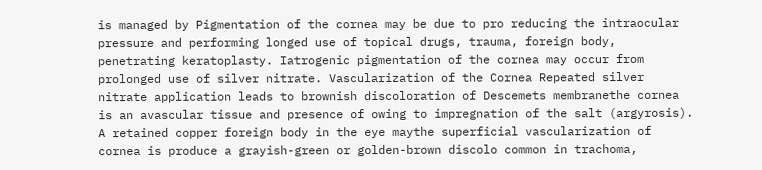is managed by Pigmentation of the cornea may be due to pro reducing the intraocular pressure and performing longed use of topical drugs, trauma, foreign body, penetrating keratoplasty. Iatrogenic pigmentation of the cornea may occur from prolonged use of silver nitrate. Vascularization of the Cornea Repeated silver nitrate application leads to brownish discoloration of Descemets membranethe cornea is an avascular tissue and presence of owing to impregnation of the salt (argyrosis). A retained copper foreign body in the eye maythe superficial vascularization of cornea is produce a grayish-green or golden-brown discolo common in trachoma,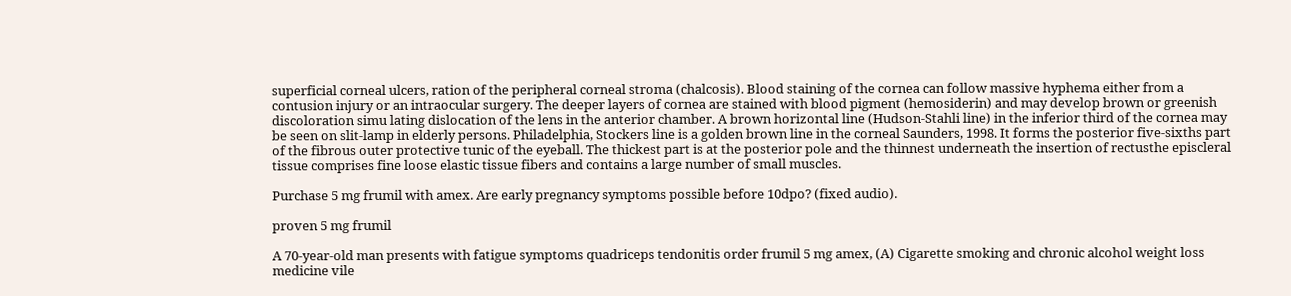superficial corneal ulcers, ration of the peripheral corneal stroma (chalcosis). Blood staining of the cornea can follow massive hyphema either from a contusion injury or an intraocular surgery. The deeper layers of cornea are stained with blood pigment (hemosiderin) and may develop brown or greenish discoloration simu lating dislocation of the lens in the anterior chamber. A brown horizontal line (Hudson-Stahli line) in the inferior third of the cornea may be seen on slit-lamp in elderly persons. Philadelphia, Stockers line is a golden brown line in the corneal Saunders, 1998. It forms the posterior five-sixths part of the fibrous outer protective tunic of the eyeball. The thickest part is at the posterior pole and the thinnest underneath the insertion of rectusthe episcleral tissue comprises fine loose elastic tissue fibers and contains a large number of small muscles.

Purchase 5 mg frumil with amex. Are early pregnancy symptoms possible before 10dpo? (fixed audio).

proven 5 mg frumil

A 70-year-old man presents with fatigue symptoms quadriceps tendonitis order frumil 5 mg amex, (A) Cigarette smoking and chronic alcohol weight loss medicine vile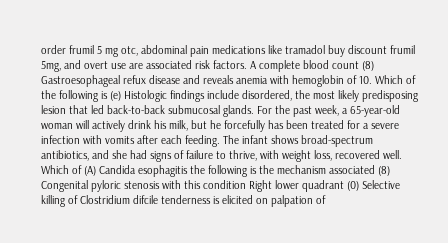order frumil 5 mg otc, abdominal pain medications like tramadol buy discount frumil 5mg, and overt use are associated risk factors. A complete blood count (8) Gastroesophageal refux disease and reveals anemia with hemoglobin of 10. Which of the following is (e) Histologic findings include disordered, the most likely predisposing lesion that led back-to-back submucosal glands. For the past week, a 65-year-old woman will actively drink his milk, but he forcefully has been treated for a severe infection with vomits after each feeding. The infant shows broad-spectrum antibiotics, and she had signs of failure to thrive, with weight loss, recovered well. Which of (A) Candida esophagitis the following is the mechanism associated (8) Congenital pyloric stenosis with this condition Right lower quadrant (0) Selective killing of Clostridium difcile tenderness is elicited on palpation of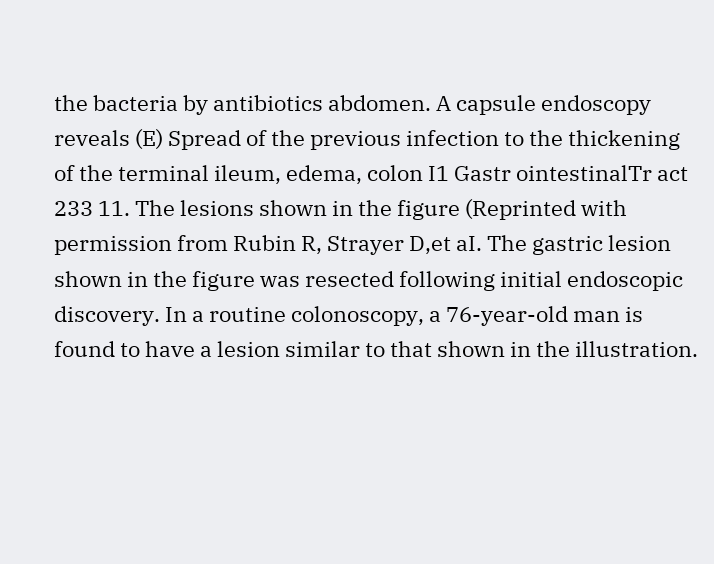the bacteria by antibiotics abdomen. A capsule endoscopy reveals (E) Spread of the previous infection to the thickening of the terminal ileum, edema, colon I1 Gastr ointestinalTr act 233 11. The lesions shown in the figure (Reprinted with permission from Rubin R, Strayer D,et aI. The gastric lesion shown in the figure was resected following initial endoscopic discovery. In a routine colonoscopy, a 76-year-old man is found to have a lesion similar to that shown in the illustration.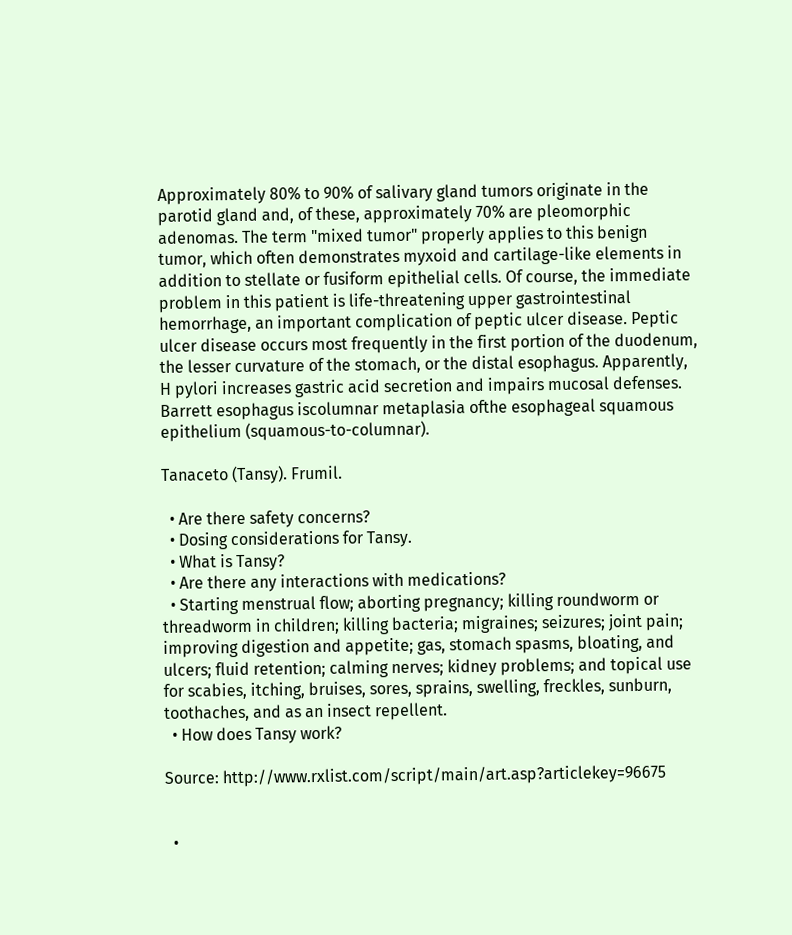Approximately 80% to 90% of salivary gland tumors originate in the parotid gland and, of these, approximately 70% are pleomorphic adenomas. The term "mixed tumor" properly applies to this benign tumor, which often demonstrates myxoid and cartilage-like elements in addition to stellate or fusiform epithelial cells. Of course, the immediate problem in this patient is life-threatening upper gastrointestinal hemorrhage, an important complication of peptic ulcer disease. Peptic ulcer disease occurs most frequently in the first portion of the duodenum, the lesser curvature of the stomach, or the distal esophagus. Apparently, H pylori increases gastric acid secretion and impairs mucosal defenses. Barrett esophagus iscolumnar metaplasia ofthe esophageal squamous epithelium (squamous-to-columnar).

Tanaceto (Tansy). Frumil.

  • Are there safety concerns?
  • Dosing considerations for Tansy.
  • What is Tansy?
  • Are there any interactions with medications?
  • Starting menstrual flow; aborting pregnancy; killing roundworm or threadworm in children; killing bacteria; migraines; seizures; joint pain; improving digestion and appetite; gas, stomach spasms, bloating, and ulcers; fluid retention; calming nerves; kidney problems; and topical use for scabies, itching, bruises, sores, sprains, swelling, freckles, sunburn, toothaches, and as an insect repellent.
  • How does Tansy work?

Source: http://www.rxlist.com/script/main/art.asp?articlekey=96675


  •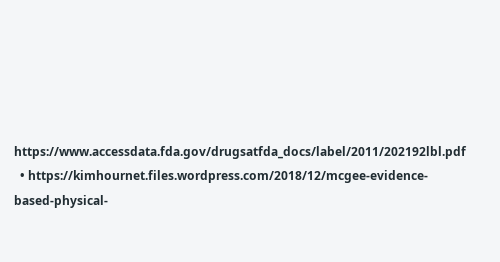https://www.accessdata.fda.gov/drugsatfda_docs/label/2011/202192lbl.pdf
  • https://kimhournet.files.wordpress.com/2018/12/mcgee-evidence-based-physical-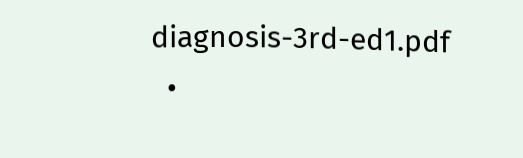diagnosis-3rd-ed1.pdf
  •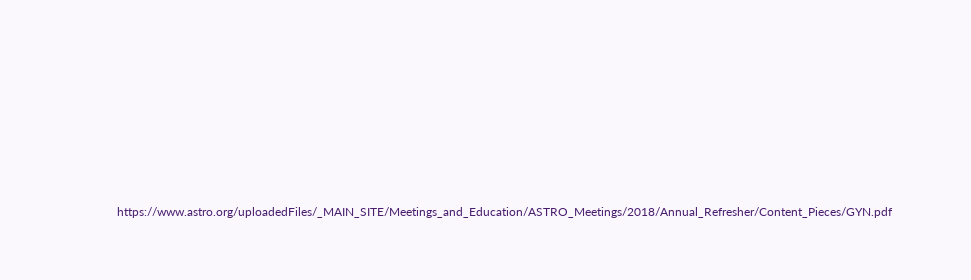https://www.astro.org/uploadedFiles/_MAIN_SITE/Meetings_and_Education/ASTRO_Meetings/2018/Annual_Refresher/Content_Pieces/GYN.pdf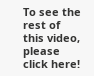To see the rest of this video, please click here!